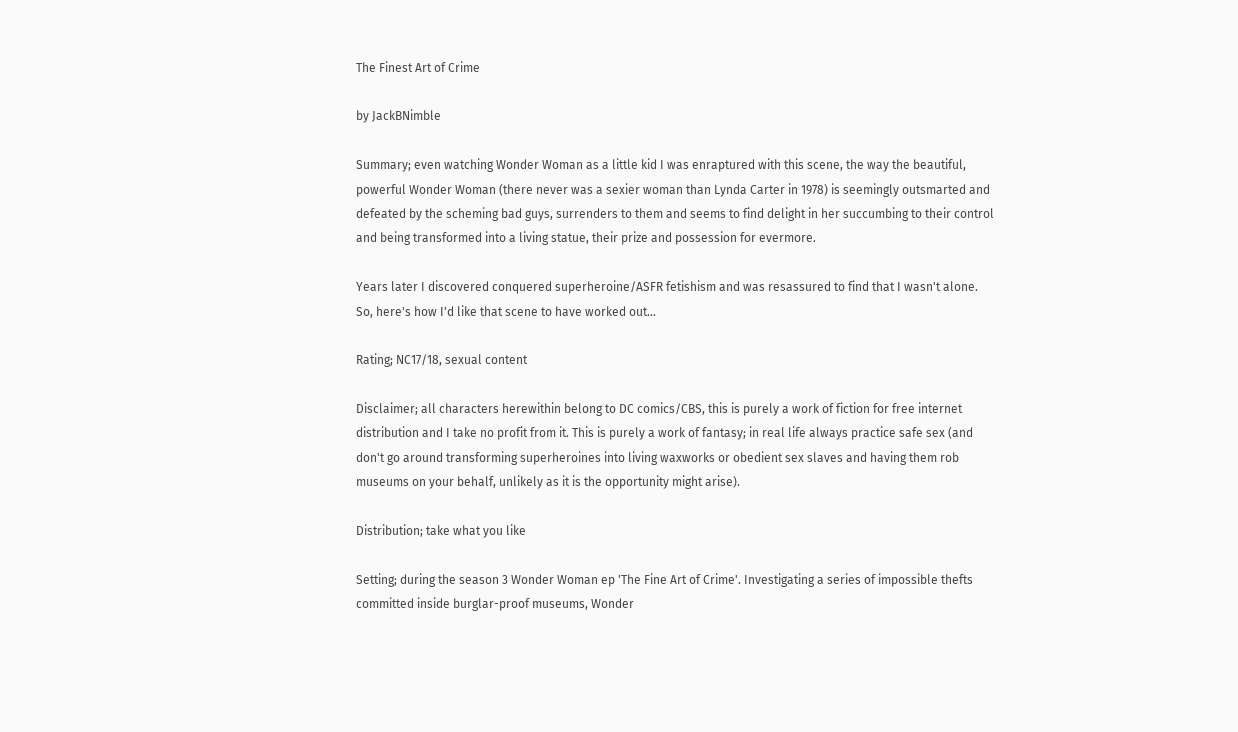The Finest Art of Crime

by JackBNimble

Summary; even watching Wonder Woman as a little kid I was enraptured with this scene, the way the beautiful, powerful Wonder Woman (there never was a sexier woman than Lynda Carter in 1978) is seemingly outsmarted and defeated by the scheming bad guys, surrenders to them and seems to find delight in her succumbing to their control and being transformed into a living statue, their prize and possession for evermore.

Years later I discovered conquered superheroine/ASFR fetishism and was resassured to find that I wasn't alone. So, here's how I'd like that scene to have worked out…

Rating; NC17/18, sexual content

Disclaimer; all characters herewithin belong to DC comics/CBS, this is purely a work of fiction for free internet distribution and I take no profit from it. This is purely a work of fantasy; in real life always practice safe sex (and don't go around transforming superheroines into living waxworks or obedient sex slaves and having them rob museums on your behalf, unlikely as it is the opportunity might arise).

Distribution; take what you like

Setting; during the season 3 Wonder Woman ep 'The Fine Art of Crime'. Investigating a series of impossible thefts committed inside burglar-proof museums, Wonder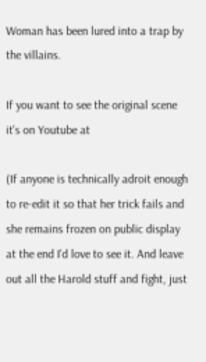Woman has been lured into a trap by the villains.

If you want to see the original scene it's on Youtube at

(If anyone is technically adroit enough to re-edit it so that her trick fails and she remains frozen on public display at the end I'd love to see it. And leave out all the Harold stuff and fight, just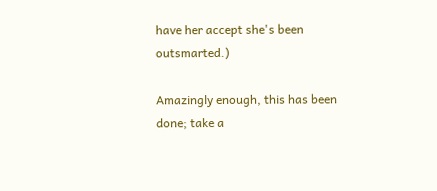have her accept she's been outsmarted.)

Amazingly enough, this has been done; take a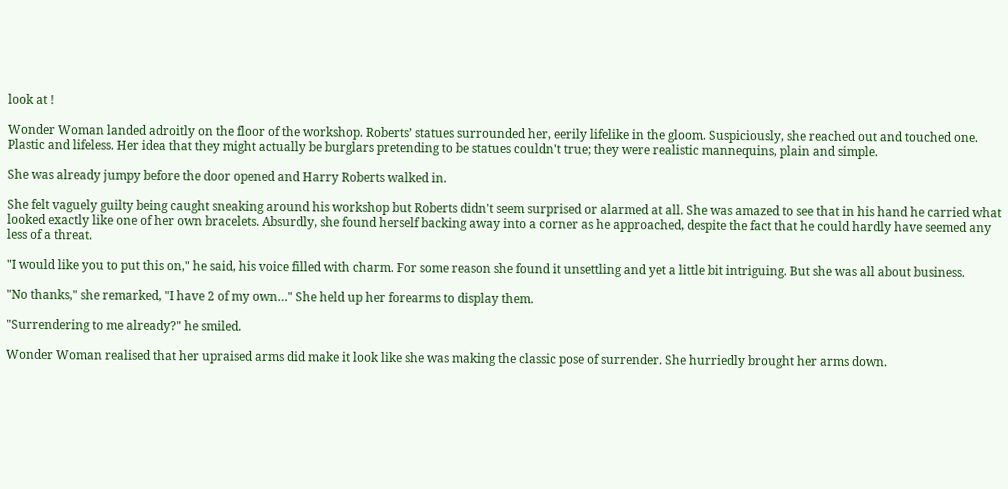look at !

Wonder Woman landed adroitly on the floor of the workshop. Roberts’ statues surrounded her, eerily lifelike in the gloom. Suspiciously, she reached out and touched one. Plastic and lifeless. Her idea that they might actually be burglars pretending to be statues couldn't true; they were realistic mannequins, plain and simple.

She was already jumpy before the door opened and Harry Roberts walked in.

She felt vaguely guilty being caught sneaking around his workshop but Roberts didn't seem surprised or alarmed at all. She was amazed to see that in his hand he carried what looked exactly like one of her own bracelets. Absurdly, she found herself backing away into a corner as he approached, despite the fact that he could hardly have seemed any less of a threat.

"I would like you to put this on," he said, his voice filled with charm. For some reason she found it unsettling and yet a little bit intriguing. But she was all about business.

"No thanks," she remarked, "I have 2 of my own…" She held up her forearms to display them.

"Surrendering to me already?" he smiled.

Wonder Woman realised that her upraised arms did make it look like she was making the classic pose of surrender. She hurriedly brought her arms down.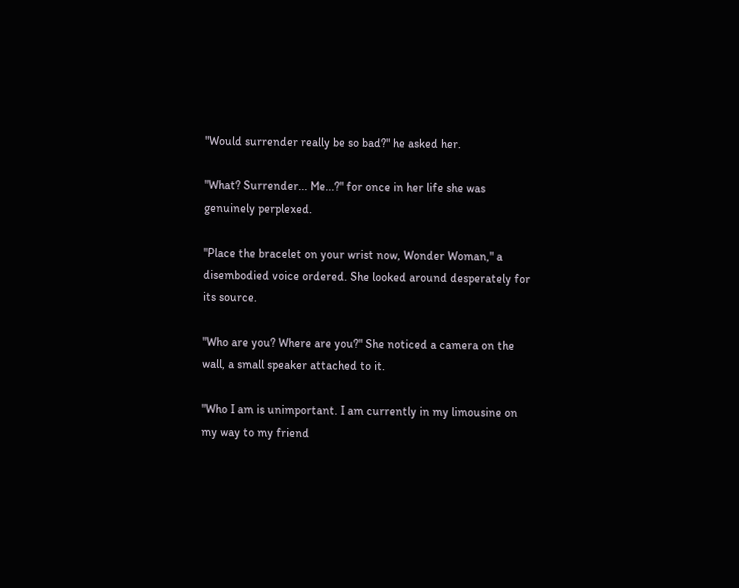"Would surrender really be so bad?" he asked her.

"What? Surrender... Me...?" for once in her life she was genuinely perplexed.

"Place the bracelet on your wrist now, Wonder Woman," a disembodied voice ordered. She looked around desperately for its source.

"Who are you? Where are you?" She noticed a camera on the wall, a small speaker attached to it.

"Who I am is unimportant. I am currently in my limousine on my way to my friend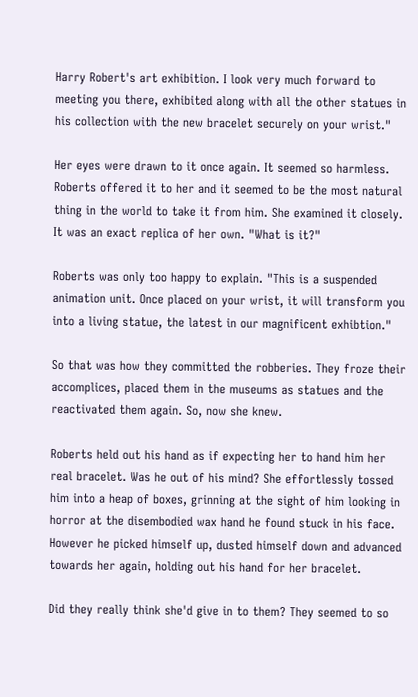Harry Robert's art exhibition. I look very much forward to meeting you there, exhibited along with all the other statues in his collection with the new bracelet securely on your wrist."

Her eyes were drawn to it once again. It seemed so harmless. Roberts offered it to her and it seemed to be the most natural thing in the world to take it from him. She examined it closely. It was an exact replica of her own. "What is it?"

Roberts was only too happy to explain. "This is a suspended animation unit. Once placed on your wrist, it will transform you into a living statue, the latest in our magnificent exhibtion."

So that was how they committed the robberies. They froze their accomplices, placed them in the museums as statues and the reactivated them again. So, now she knew.

Roberts held out his hand as if expecting her to hand him her real bracelet. Was he out of his mind? She effortlessly tossed him into a heap of boxes, grinning at the sight of him looking in horror at the disembodied wax hand he found stuck in his face. However he picked himself up, dusted himself down and advanced towards her again, holding out his hand for her bracelet.

Did they really think she'd give in to them? They seemed to so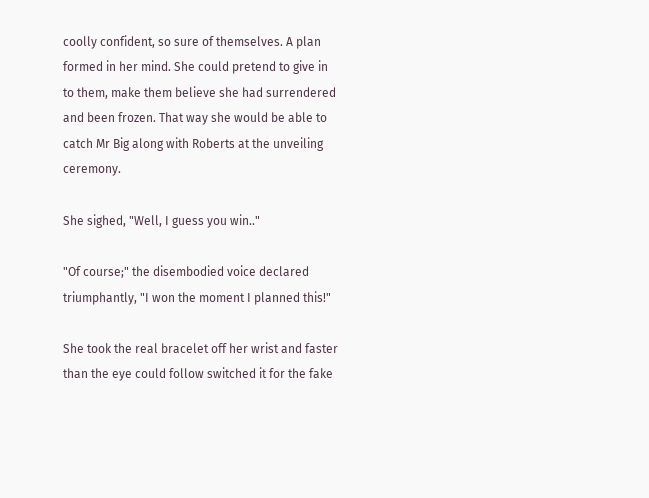coolly confident, so sure of themselves. A plan formed in her mind. She could pretend to give in to them, make them believe she had surrendered and been frozen. That way she would be able to catch Mr Big along with Roberts at the unveiling ceremony.

She sighed, "Well, I guess you win.."

"Of course;" the disembodied voice declared triumphantly, "I won the moment I planned this!"

She took the real bracelet off her wrist and faster than the eye could follow switched it for the fake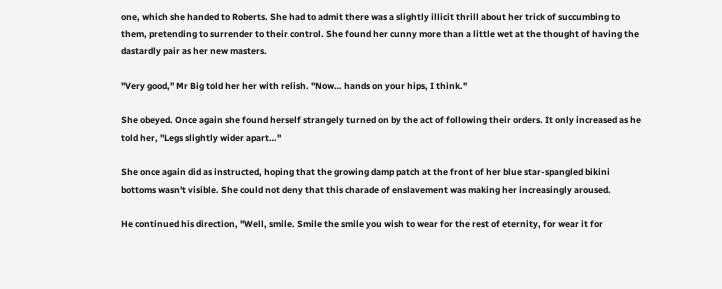one, which she handed to Roberts. She had to admit there was a slightly illicit thrill about her trick of succumbing to them, pretending to surrender to their control. She found her cunny more than a little wet at the thought of having the dastardly pair as her new masters.

"Very good," Mr Big told her her with relish. "Now… hands on your hips, I think."

She obeyed. Once again she found herself strangely turned on by the act of following their orders. It only increased as he told her, "Legs slightly wider apart…"

She once again did as instructed, hoping that the growing damp patch at the front of her blue star-spangled bikini bottoms wasn't visible. She could not deny that this charade of enslavement was making her increasingly aroused.

He continued his direction, "Well, smile. Smile the smile you wish to wear for the rest of eternity, for wear it for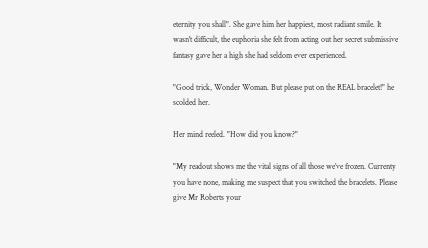eternity you shall". She gave him her happiest, most radiant smile. It wasn't difficult, the euphoria she felt from acting out her secret submissive fantasy gave her a high she had seldom ever experienced.

"Good trick, Wonder Woman. But please put on the REAL bracelet!" he scolded her.

Her mind reeled. "How did you know?"

"My readout shows me the vital signs of all those we’ve frozen. Currenty you have none, making me suspect that you switched the bracelets. Please give Mr Roberts your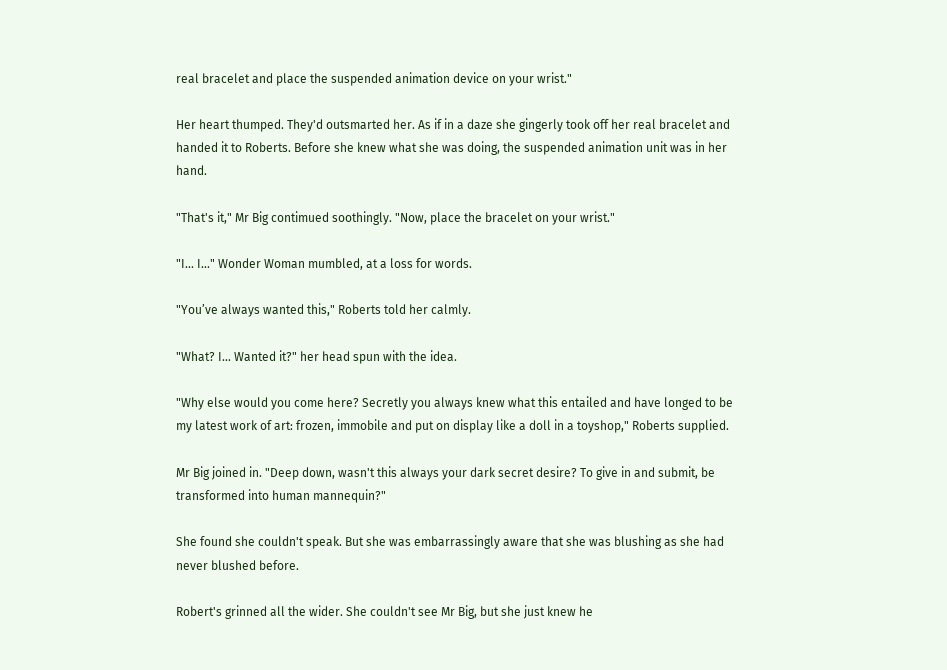real bracelet and place the suspended animation device on your wrist."

Her heart thumped. They'd outsmarted her. As if in a daze she gingerly took off her real bracelet and handed it to Roberts. Before she knew what she was doing, the suspended animation unit was in her hand.

"That's it," Mr Big contimued soothingly. "Now, place the bracelet on your wrist."

"I... I..." Wonder Woman mumbled, at a loss for words.

"You’ve always wanted this," Roberts told her calmly.

"What? I… Wanted it?" her head spun with the idea.

"Why else would you come here? Secretly you always knew what this entailed and have longed to be my latest work of art: frozen, immobile and put on display like a doll in a toyshop," Roberts supplied.

Mr Big joined in. "Deep down, wasn't this always your dark secret desire? To give in and submit, be transformed into human mannequin?"

She found she couldn't speak. But she was embarrassingly aware that she was blushing as she had never blushed before.

Robert's grinned all the wider. She couldn't see Mr Big, but she just knew he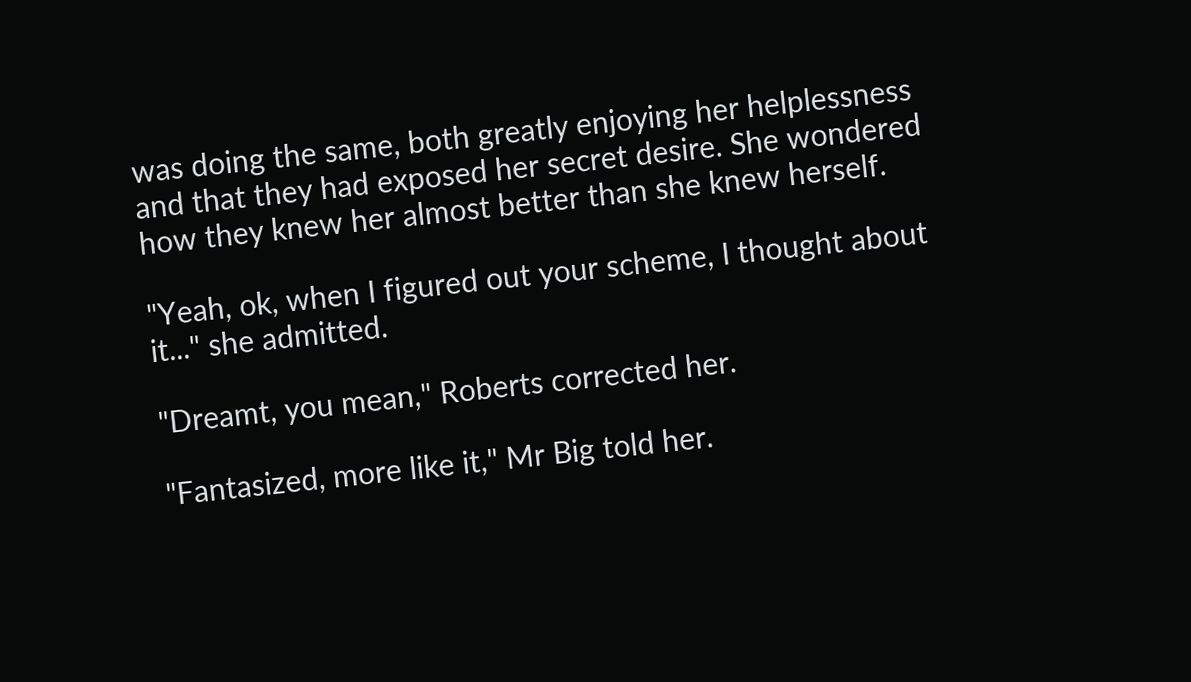was doing the same, both greatly enjoying her helplessness and that they had exposed her secret desire. She wondered how they knew her almost better than she knew herself.

"Yeah, ok, when I figured out your scheme, I thought about it..." she admitted.

"Dreamt, you mean," Roberts corrected her.

"Fantasized, more like it," Mr Big told her.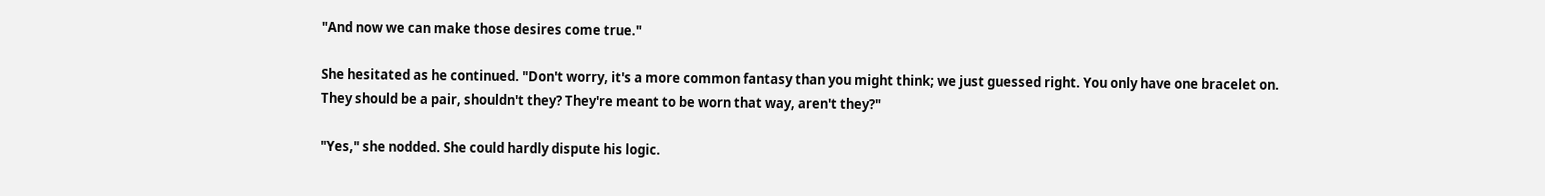"And now we can make those desires come true."

She hesitated as he continued. "Don't worry, it's a more common fantasy than you might think; we just guessed right. You only have one bracelet on. They should be a pair, shouldn't they? They're meant to be worn that way, aren't they?"

"Yes," she nodded. She could hardly dispute his logic.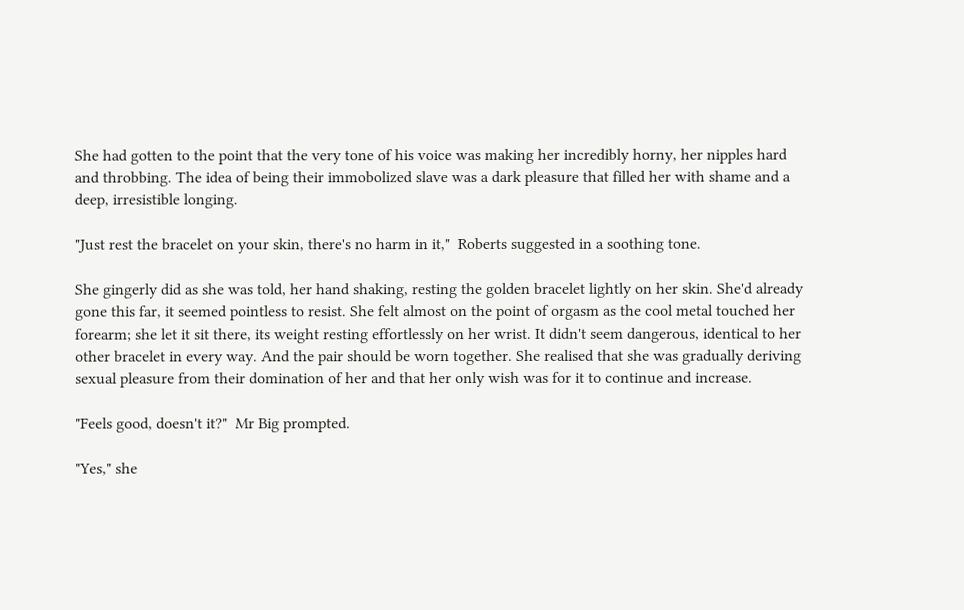She had gotten to the point that the very tone of his voice was making her incredibly horny, her nipples hard and throbbing. The idea of being their immobolized slave was a dark pleasure that filled her with shame and a deep, irresistible longing.

"Just rest the bracelet on your skin, there's no harm in it,"  Roberts suggested in a soothing tone.

She gingerly did as she was told, her hand shaking, resting the golden bracelet lightly on her skin. She'd already gone this far, it seemed pointless to resist. She felt almost on the point of orgasm as the cool metal touched her forearm; she let it sit there, its weight resting effortlessly on her wrist. It didn't seem dangerous, identical to her other bracelet in every way. And the pair should be worn together. She realised that she was gradually deriving sexual pleasure from their domination of her and that her only wish was for it to continue and increase.

"Feels good, doesn't it?"  Mr Big prompted.

"Yes," she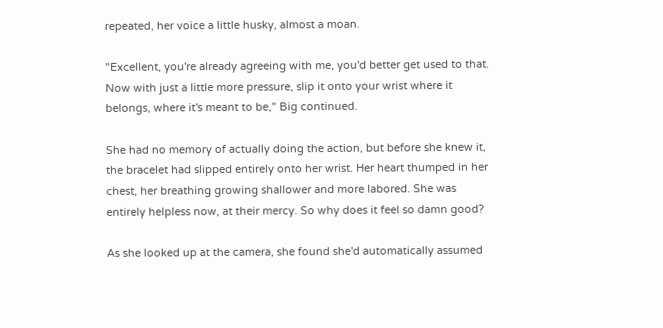repeated, her voice a little husky, almost a moan.

"Excellent, you're already agreeing with me, you'd better get used to that. Now with just a little more pressure, slip it onto your wrist where it belongs, where it's meant to be," Big continued.

She had no memory of actually doing the action, but before she knew it, the bracelet had slipped entirely onto her wrist. Her heart thumped in her chest, her breathing growing shallower and more labored. She was entirely helpless now, at their mercy. So why does it feel so damn good?

As she looked up at the camera, she found she'd automatically assumed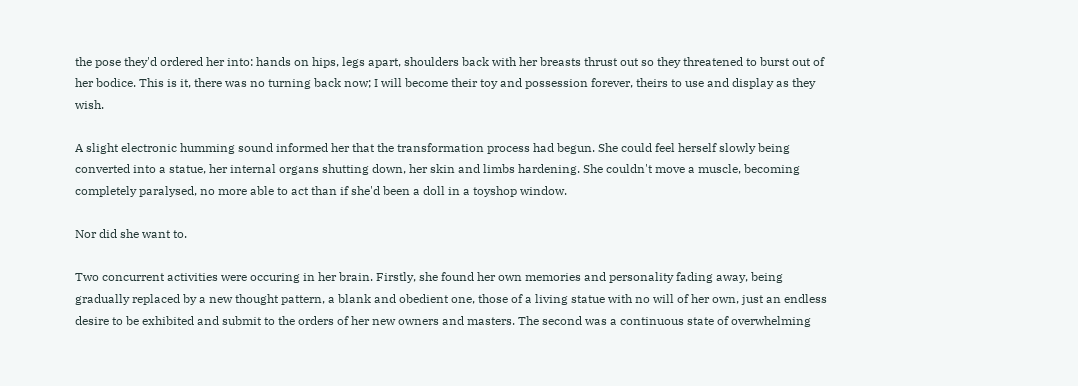the pose they'd ordered her into: hands on hips, legs apart, shoulders back with her breasts thrust out so they threatened to burst out of her bodice. This is it, there was no turning back now; I will become their toy and possession forever, theirs to use and display as they wish.

A slight electronic humming sound informed her that the transformation process had begun. She could feel herself slowly being converted into a statue, her internal organs shutting down, her skin and limbs hardening. She couldn't move a muscle, becoming completely paralysed, no more able to act than if she'd been a doll in a toyshop window.

Nor did she want to.

Two concurrent activities were occuring in her brain. Firstly, she found her own memories and personality fading away, being gradually replaced by a new thought pattern, a blank and obedient one, those of a living statue with no will of her own, just an endless desire to be exhibited and submit to the orders of her new owners and masters. The second was a continuous state of overwhelming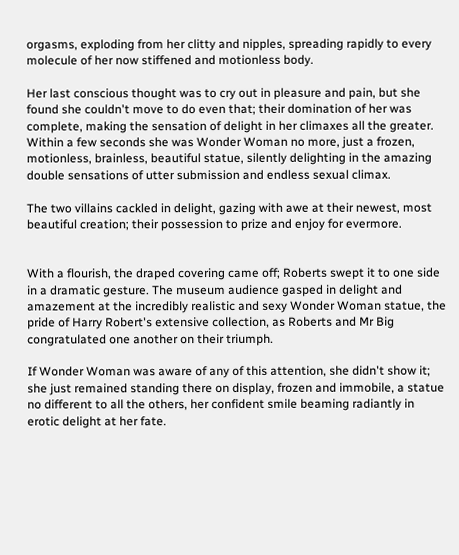orgasms, exploding from her clitty and nipples, spreading rapidly to every molecule of her now stiffened and motionless body.

Her last conscious thought was to cry out in pleasure and pain, but she found she couldn't move to do even that; their domination of her was complete, making the sensation of delight in her climaxes all the greater. Within a few seconds she was Wonder Woman no more, just a frozen, motionless, brainless, beautiful statue, silently delighting in the amazing double sensations of utter submission and endless sexual climax.

The two villains cackled in delight, gazing with awe at their newest, most beautiful creation; their possession to prize and enjoy for evermore.


With a flourish, the draped covering came off; Roberts swept it to one side in a dramatic gesture. The museum audience gasped in delight and amazement at the incredibly realistic and sexy Wonder Woman statue, the pride of Harry Robert's extensive collection, as Roberts and Mr Big congratulated one another on their triumph.

If Wonder Woman was aware of any of this attention, she didn't show it; she just remained standing there on display, frozen and immobile, a statue no different to all the others, her confident smile beaming radiantly in erotic delight at her fate.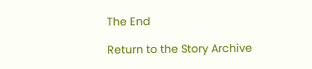The End

Return to the Story Archive